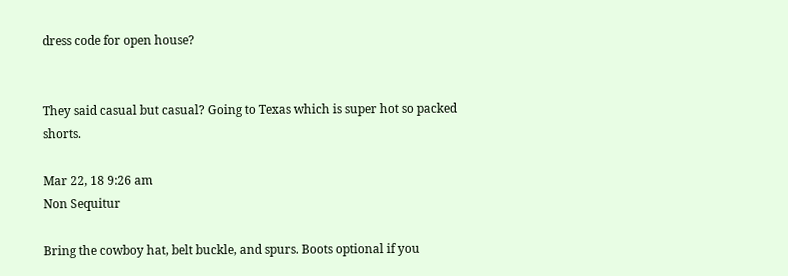dress code for open house?


They said casual but casual? Going to Texas which is super hot so packed shorts.

Mar 22, 18 9:26 am
Non Sequitur

Bring the cowboy hat, belt buckle, and spurs. Boots optional if you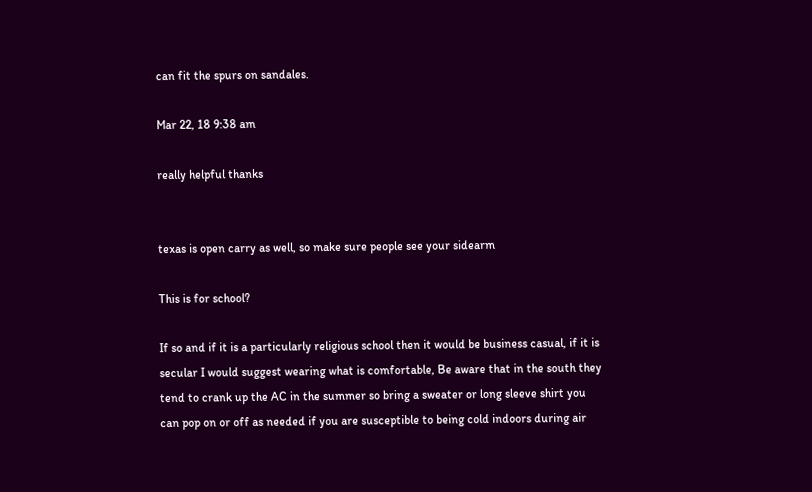can fit the spurs on sandales.

Mar 22, 18 9:38 am

really helpful thanks


texas is open carry as well, so make sure people see your sidearm

This is for school?

If so and if it is a particularly religious school then it would be business casual, if it is secular I would suggest wearing what is comfortable, Be aware that in the south they tend to crank up the AC in the summer so bring a sweater or long sleeve shirt you can pop on or off as needed if you are susceptible to being cold indoors during air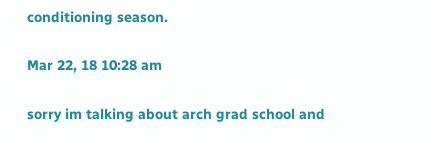conditioning season.

Mar 22, 18 10:28 am

sorry im talking about arch grad school and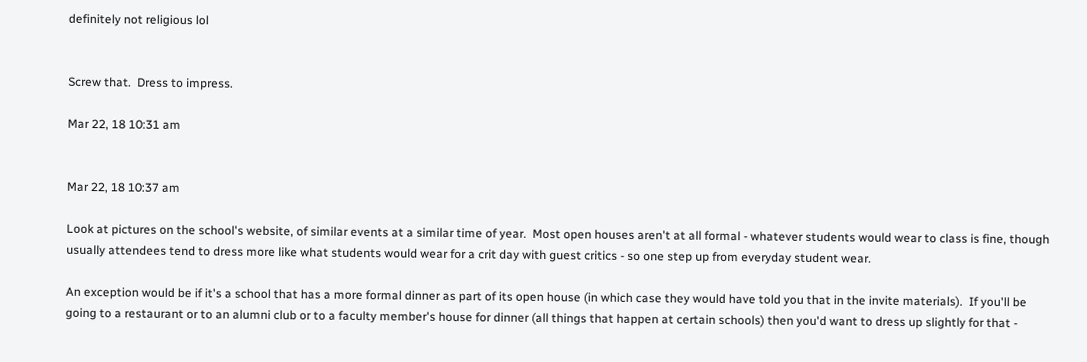definitely not religious lol


Screw that.  Dress to impress.

Mar 22, 18 10:31 am


Mar 22, 18 10:37 am

Look at pictures on the school's website, of similar events at a similar time of year.  Most open houses aren't at all formal - whatever students would wear to class is fine, though usually attendees tend to dress more like what students would wear for a crit day with guest critics - so one step up from everyday student wear.

An exception would be if it's a school that has a more formal dinner as part of its open house (in which case they would have told you that in the invite materials).  If you'll be going to a restaurant or to an alumni club or to a faculty member's house for dinner (all things that happen at certain schools) then you'd want to dress up slightly for that -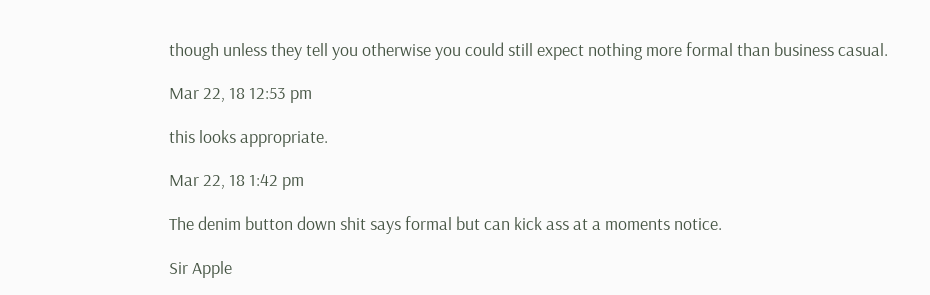though unless they tell you otherwise you could still expect nothing more formal than business casual.

Mar 22, 18 12:53 pm

this looks appropriate.

Mar 22, 18 1:42 pm

The denim button down shit says formal but can kick ass at a moments notice.

Sir Apple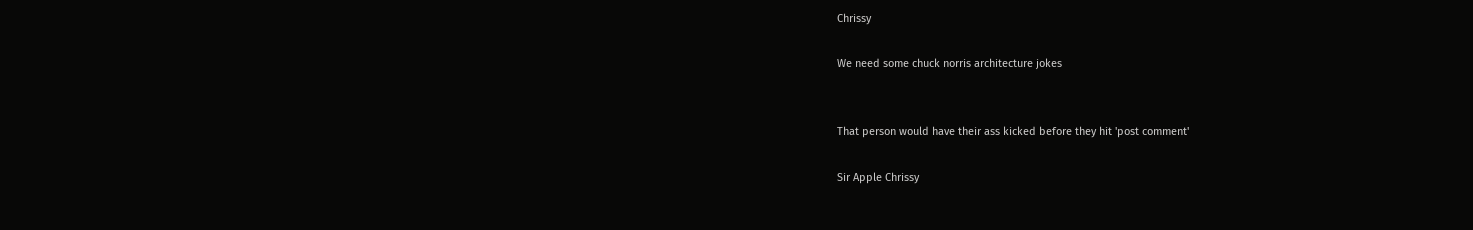Chrissy

We need some chuck norris architecture jokes


That person would have their ass kicked before they hit 'post comment'

Sir Apple Chrissy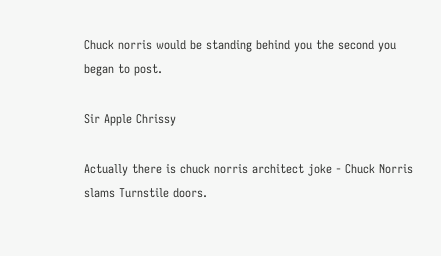Chuck norris would be standing behind you the second you began to post.

Sir Apple Chrissy

Actually there is chuck norris architect joke - Chuck Norris slams Turnstile doors.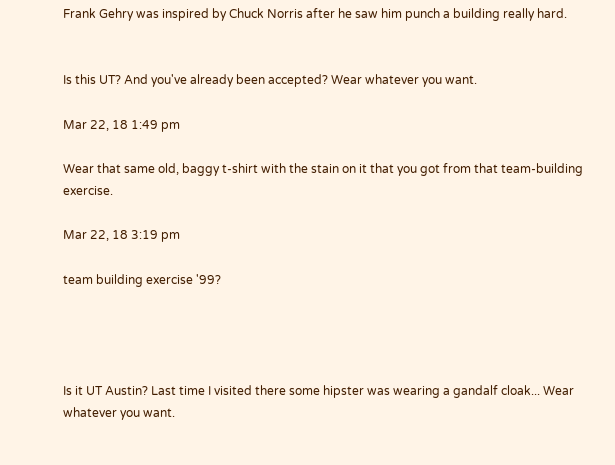Frank Gehry was inspired by Chuck Norris after he saw him punch a building really hard.


Is this UT? And you've already been accepted? Wear whatever you want.

Mar 22, 18 1:49 pm

Wear that same old, baggy t-shirt with the stain on it that you got from that team-building exercise.

Mar 22, 18 3:19 pm

team building exercise '99?




Is it UT Austin? Last time I visited there some hipster was wearing a gandalf cloak... Wear whatever you want.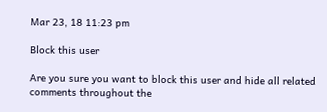Mar 23, 18 11:23 pm

Block this user

Are you sure you want to block this user and hide all related comments throughout the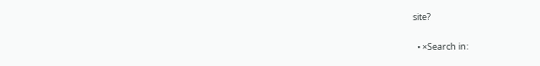site?

  • ×Search in: